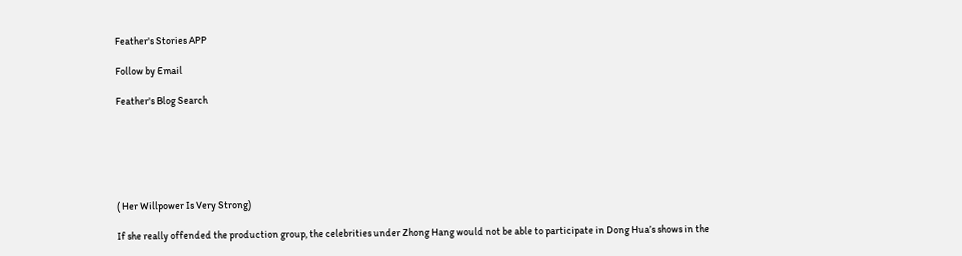Feather's Stories APP

Follow by Email

Feather's Blog Search






( Her Willpower Is Very Strong)

If she really offended the production group, the celebrities under Zhong Hang would not be able to participate in Dong Hua’s shows in the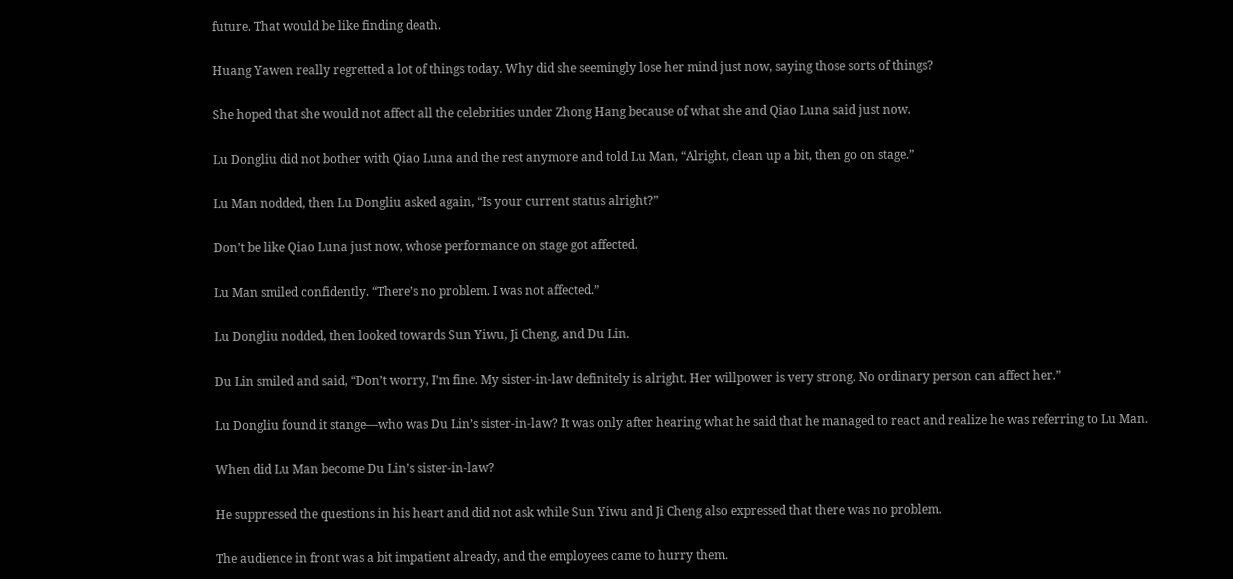future. That would be like finding death.

Huang Yawen really regretted a lot of things today. Why did she seemingly lose her mind just now, saying those sorts of things?

She hoped that she would not affect all the celebrities under Zhong Hang because of what she and Qiao Luna said just now.

Lu Dongliu did not bother with Qiao Luna and the rest anymore and told Lu Man, “Alright, clean up a bit, then go on stage.”

Lu Man nodded, then Lu Dongliu asked again, “Is your current status alright?”

Don’t be like Qiao Luna just now, whose performance on stage got affected.

Lu Man smiled confidently. “There’s no problem. I was not affected.”

Lu Dongliu nodded, then looked towards Sun Yiwu, Ji Cheng, and Du Lin.

Du Lin smiled and said, “Don’t worry, I’m fine. My sister-in-law definitely is alright. Her willpower is very strong. No ordinary person can affect her.”

Lu Dongliu found it stange—who was Du Lin’s sister-in-law? It was only after hearing what he said that he managed to react and realize he was referring to Lu Man.

When did Lu Man become Du Lin’s sister-in-law?

He suppressed the questions in his heart and did not ask while Sun Yiwu and Ji Cheng also expressed that there was no problem.

The audience in front was a bit impatient already, and the employees came to hurry them.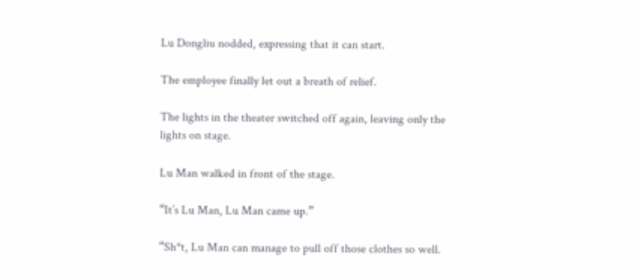Lu Dongliu nodded, expressing that it can start.

The employee finally let out a breath of relief.

The lights in the theater switched off again, leaving only the lights on stage.

Lu Man walked in front of the stage.

“It’s Lu Man, Lu Man came up.”

“Sh*t, Lu Man can manage to pull off those clothes so well.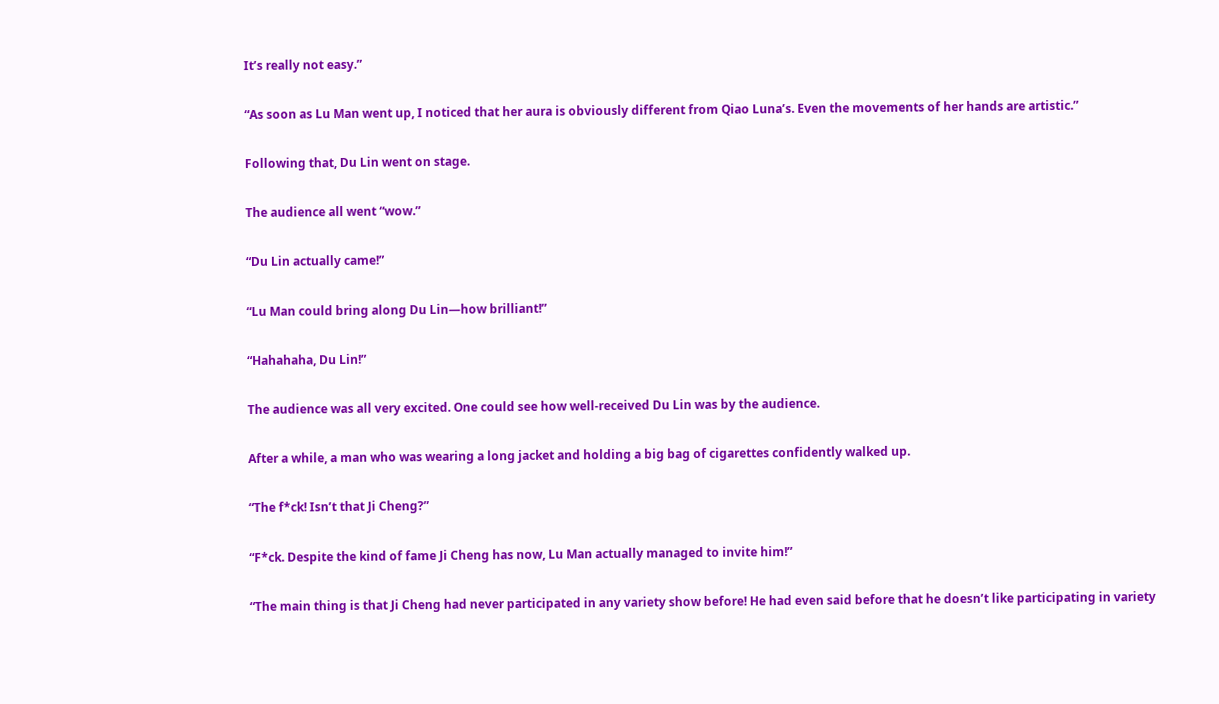It’s really not easy.”

“As soon as Lu Man went up, I noticed that her aura is obviously different from Qiao Luna’s. Even the movements of her hands are artistic.”

Following that, Du Lin went on stage.

The audience all went “wow.”

“Du Lin actually came!”

“Lu Man could bring along Du Lin—how brilliant!”

“Hahahaha, Du Lin!”

The audience was all very excited. One could see how well-received Du Lin was by the audience.

After a while, a man who was wearing a long jacket and holding a big bag of cigarettes confidently walked up.

“The f*ck! Isn’t that Ji Cheng?”

“F*ck. Despite the kind of fame Ji Cheng has now, Lu Man actually managed to invite him!”

“The main thing is that Ji Cheng had never participated in any variety show before! He had even said before that he doesn’t like participating in variety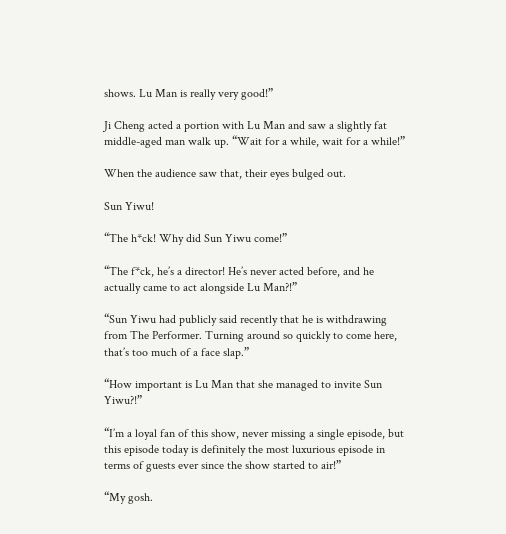shows. Lu Man is really very good!”

Ji Cheng acted a portion with Lu Man and saw a slightly fat middle-aged man walk up. “Wait for a while, wait for a while!”

When the audience saw that, their eyes bulged out.

Sun Yiwu!

“The h*ck! Why did Sun Yiwu come!”

“The f*ck, he’s a director! He’s never acted before, and he actually came to act alongside Lu Man?!”

“Sun Yiwu had publicly said recently that he is withdrawing from The Performer. Turning around so quickly to come here, that’s too much of a face slap.”

“How important is Lu Man that she managed to invite Sun Yiwu?!”

“I’m a loyal fan of this show, never missing a single episode, but this episode today is definitely the most luxurious episode in terms of guests ever since the show started to air!”

“My gosh.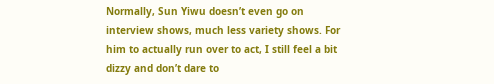Normally, Sun Yiwu doesn’t even go on interview shows, much less variety shows. For him to actually run over to act, I still feel a bit dizzy and don’t dare to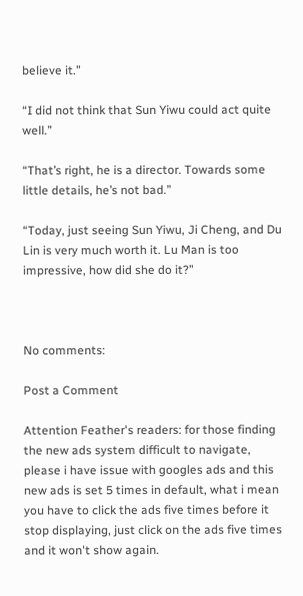believe it.”

“I did not think that Sun Yiwu could act quite well.”

“That’s right, he is a director. Towards some little details, he’s not bad.”

“Today, just seeing Sun Yiwu, Ji Cheng, and Du Lin is very much worth it. Lu Man is too impressive, how did she do it?”



No comments:

Post a Comment

Attention Feather's readers: for those finding the new ads system difficult to navigate, please i have issue with googles ads and this new ads is set 5 times in default, what i mean you have to click the ads five times before it stop displaying, just click on the ads five times and it won't show again.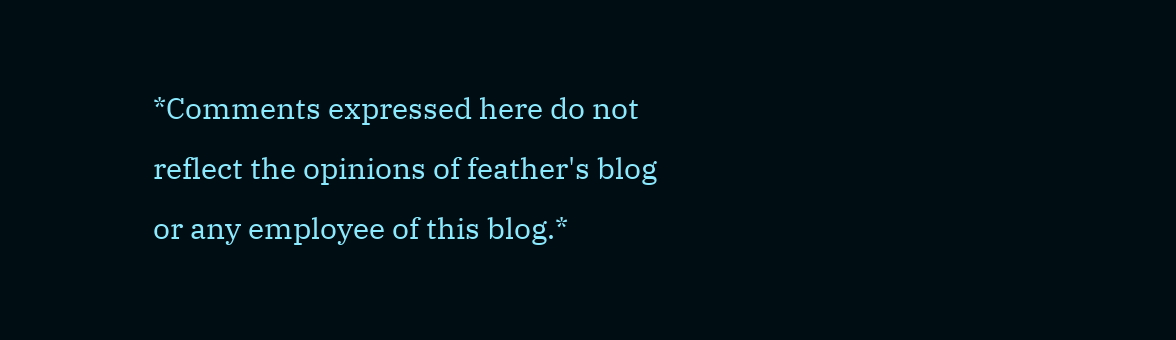*Comments expressed here do not reflect the opinions of feather's blog or any employee of this blog.*